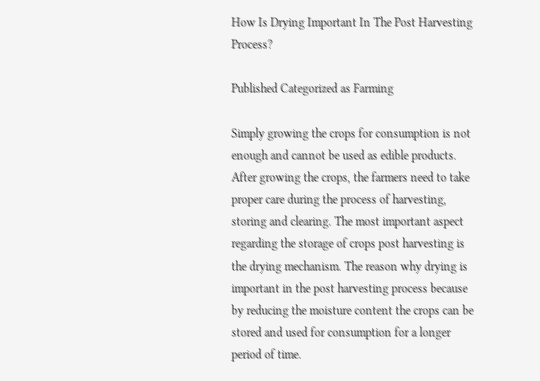How Is Drying Important In The Post Harvesting Process?

Published Categorized as Farming

Simply growing the crops for consumption is not enough and cannot be used as edible products. After growing the crops, the farmers need to take proper care during the process of harvesting, storing and clearing. The most important aspect regarding the storage of crops post harvesting is the drying mechanism. The reason why drying is important in the post harvesting process because by reducing the moisture content the crops can be stored and used for consumption for a longer period of time.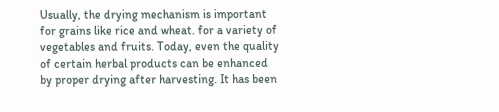Usually, the drying mechanism is important for grains like rice and wheat. for a variety of vegetables and fruits. Today, even the quality of certain herbal products can be enhanced by proper drying after harvesting. It has been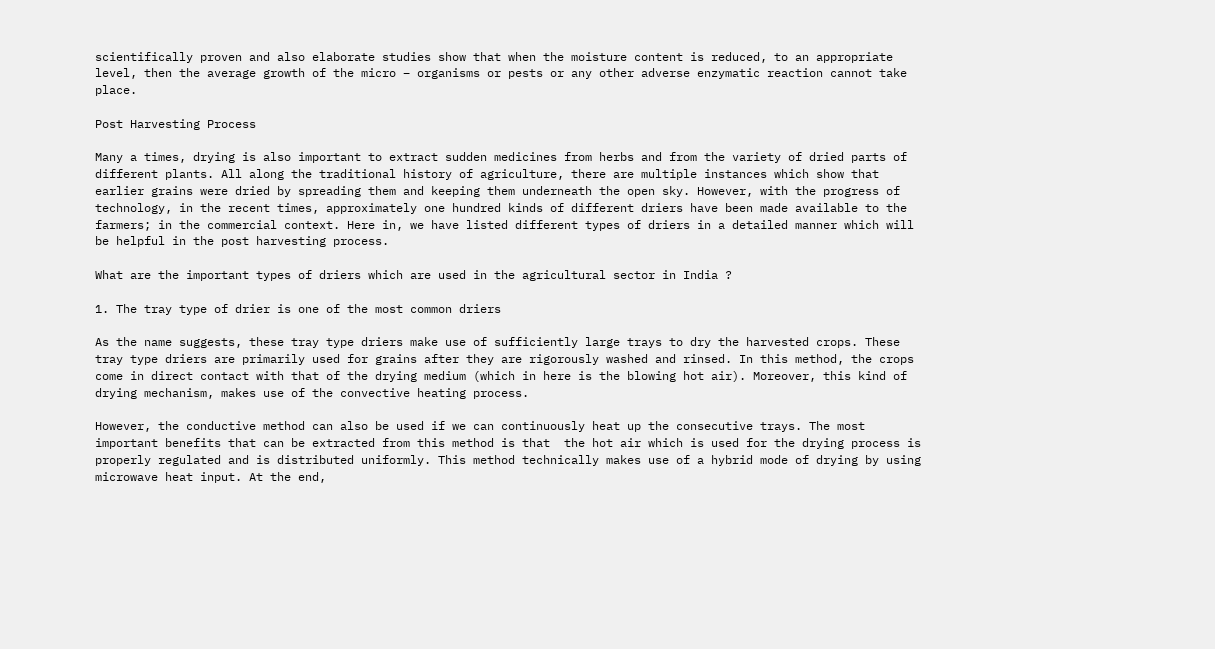scientifically proven and also elaborate studies show that when the moisture content is reduced, to an appropriate level, then the average growth of the micro – organisms or pests or any other adverse enzymatic reaction cannot take place.

Post Harvesting Process

Many a times, drying is also important to extract sudden medicines from herbs and from the variety of dried parts of different plants. All along the traditional history of agriculture, there are multiple instances which show that earlier grains were dried by spreading them and keeping them underneath the open sky. However, with the progress of technology, in the recent times, approximately one hundred kinds of different driers have been made available to the farmers; in the commercial context. Here in, we have listed different types of driers in a detailed manner which will be helpful in the post harvesting process.

What are the important types of driers which are used in the agricultural sector in India ?

1. The tray type of drier is one of the most common driers

As the name suggests, these tray type driers make use of sufficiently large trays to dry the harvested crops. These tray type driers are primarily used for grains after they are rigorously washed and rinsed. In this method, the crops come in direct contact with that of the drying medium (which in here is the blowing hot air). Moreover, this kind of drying mechanism, makes use of the convective heating process.

However, the conductive method can also be used if we can continuously heat up the consecutive trays. The most important benefits that can be extracted from this method is that  the hot air which is used for the drying process is properly regulated and is distributed uniformly. This method technically makes use of a hybrid mode of drying by using microwave heat input. At the end,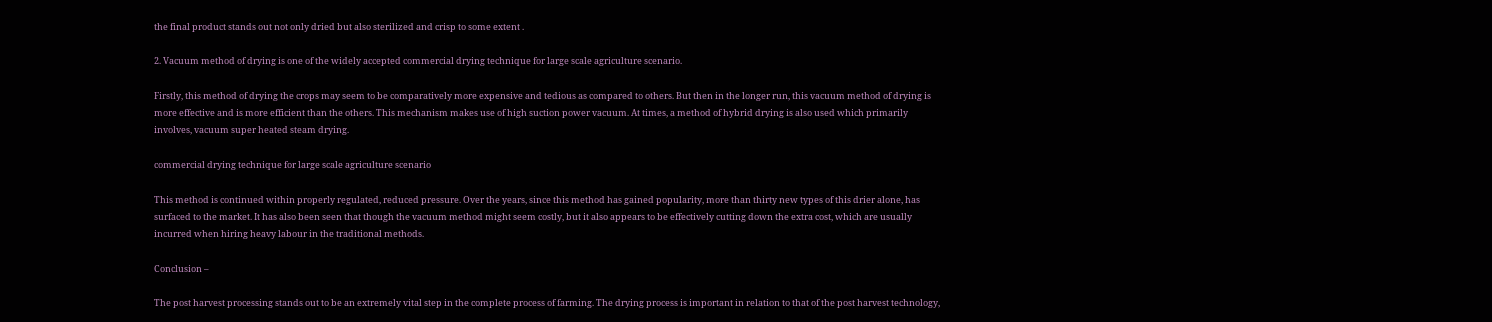the final product stands out not only dried but also sterilized and crisp to some extent .

2. Vacuum method of drying is one of the widely accepted commercial drying technique for large scale agriculture scenario.

Firstly, this method of drying the crops may seem to be comparatively more expensive and tedious as compared to others. But then in the longer run, this vacuum method of drying is more effective and is more efficient than the others. This mechanism makes use of high suction power vacuum. At times, a method of hybrid drying is also used which primarily involves, vacuum super heated steam drying.

commercial drying technique for large scale agriculture scenario

This method is continued within properly regulated, reduced pressure. Over the years, since this method has gained popularity, more than thirty new types of this drier alone, has surfaced to the market. It has also been seen that though the vacuum method might seem costly, but it also appears to be effectively cutting down the extra cost, which are usually incurred when hiring heavy labour in the traditional methods.

Conclusion –

The post harvest processing stands out to be an extremely vital step in the complete process of farming. The drying process is important in relation to that of the post harvest technology,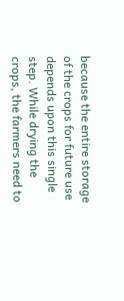because the entire storage of the crops for future use depends upon this single step. While drying the crops, the farmers need to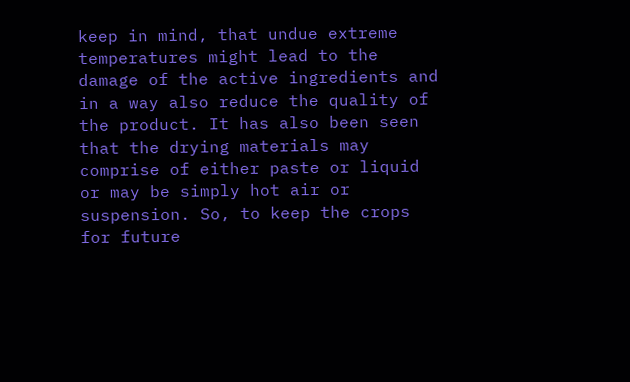keep in mind, that undue extreme temperatures might lead to the damage of the active ingredients and in a way also reduce the quality of the product. It has also been seen that the drying materials may comprise of either paste or liquid or may be simply hot air or suspension. So, to keep the crops for future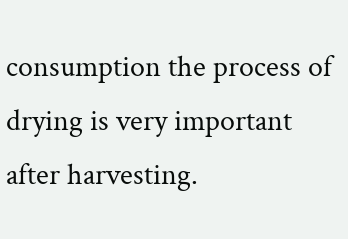consumption the process of drying is very important after harvesting.